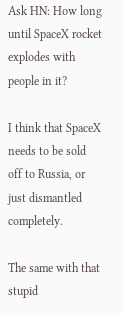Ask HN: How long until SpaceX rocket explodes with people in it?

I think that SpaceX needs to be sold off to Russia, or just dismantled completely.

The same with that stupid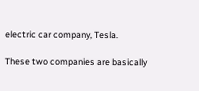electric car company, Tesla.

These two companies are basically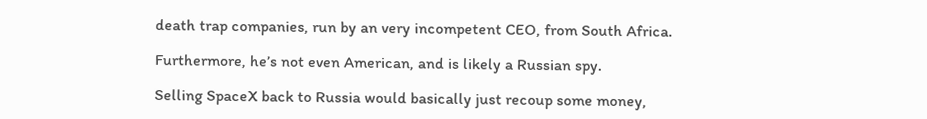death trap companies, run by an very incompetent CEO, from South Africa.

Furthermore, he’s not even American, and is likely a Russian spy.

Selling SpaceX back to Russia would basically just recoup some money,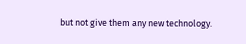but not give them any new technology.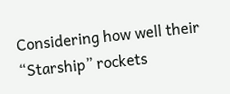Considering how well their “Starship” rockets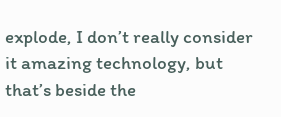explode, I don’t really consider it amazing technology, but that’s beside the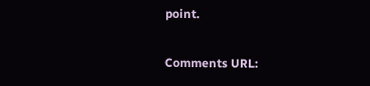point.

Comments URL: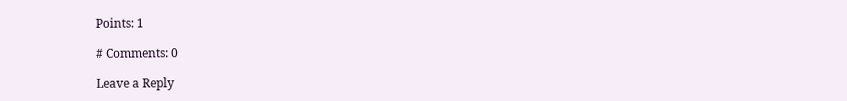Points: 1

# Comments: 0

Leave a Reply